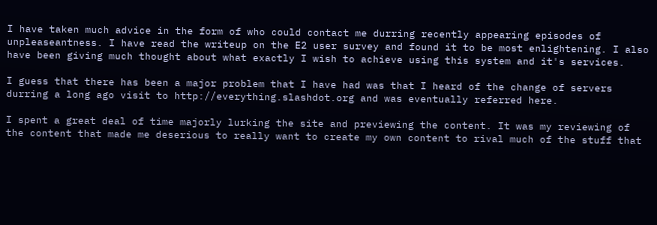I have taken much advice in the form of who could contact me durring recently appearing episodes of unpleaseantness. I have read the writeup on the E2 user survey and found it to be most enlightening. I also have been giving much thought about what exactly I wish to achieve using this system and it's services.

I guess that there has been a major problem that I have had was that I heard of the change of servers durring a long ago visit to http://everything.slashdot.org and was eventually referred here.

I spent a great deal of time majorly lurking the site and previewing the content. It was my reviewing of the content that made me deserious to really want to create my own content to rival much of the stuff that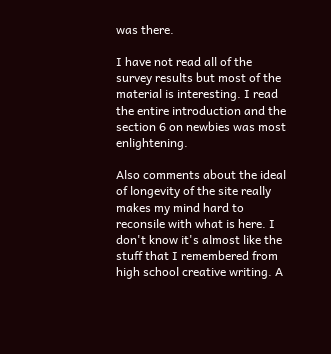was there.

I have not read all of the survey results but most of the material is interesting. I read the entire introduction and the section 6 on newbies was most enlightening.

Also comments about the ideal of longevity of the site really makes my mind hard to reconsile with what is here. I don't know it's almost like the stuff that I remembered from high school creative writing. A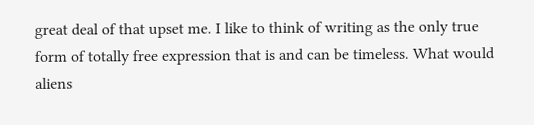great deal of that upset me. I like to think of writing as the only true form of totally free expression that is and can be timeless. What would aliens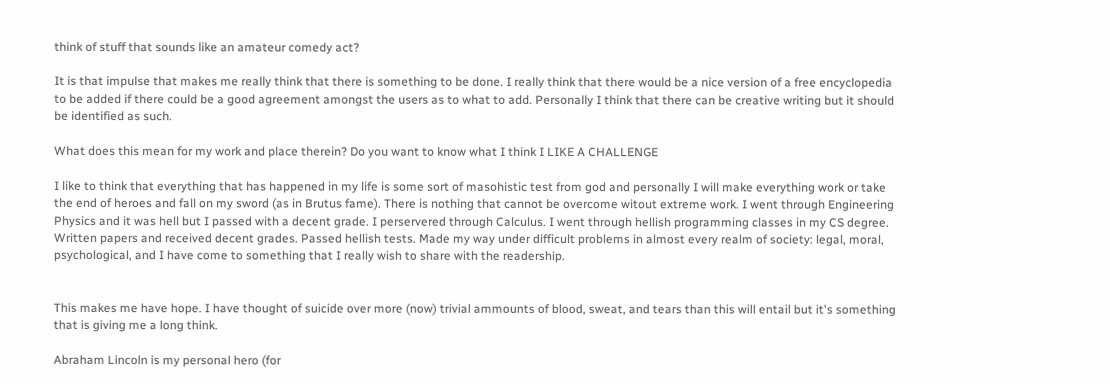think of stuff that sounds like an amateur comedy act?

It is that impulse that makes me really think that there is something to be done. I really think that there would be a nice version of a free encyclopedia to be added if there could be a good agreement amongst the users as to what to add. Personally I think that there can be creative writing but it should be identified as such.

What does this mean for my work and place therein? Do you want to know what I think I LIKE A CHALLENGE

I like to think that everything that has happened in my life is some sort of masohistic test from god and personally I will make everything work or take the end of heroes and fall on my sword (as in Brutus fame). There is nothing that cannot be overcome witout extreme work. I went through Engineering Physics and it was hell but I passed with a decent grade. I perservered through Calculus. I went through hellish programming classes in my CS degree. Written papers and received decent grades. Passed hellish tests. Made my way under difficult problems in almost every realm of society: legal, moral, psychological, and I have come to something that I really wish to share with the readership.


This makes me have hope. I have thought of suicide over more (now) trivial ammounts of blood, sweat, and tears than this will entail but it's something that is giving me a long think.

Abraham Lincoln is my personal hero (for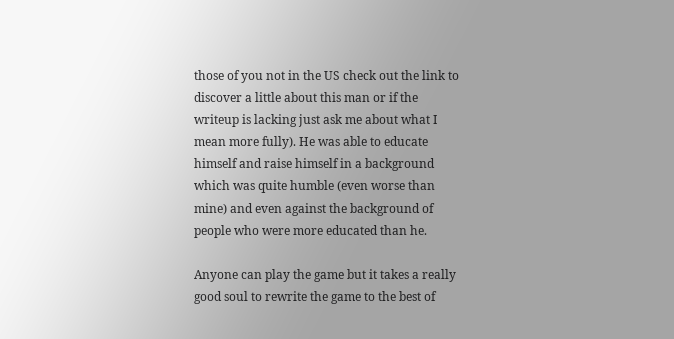those of you not in the US check out the link to discover a little about this man or if the writeup is lacking just ask me about what I mean more fully). He was able to educate himself and raise himself in a background which was quite humble (even worse than mine) and even against the background of people who were more educated than he.

Anyone can play the game but it takes a really good soul to rewrite the game to the best of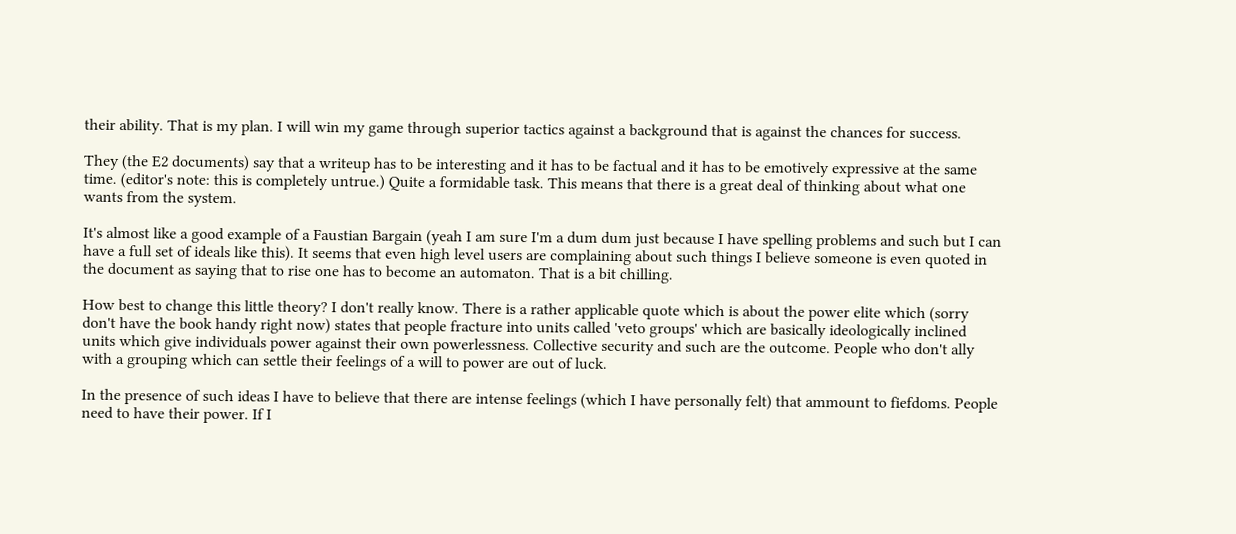their ability. That is my plan. I will win my game through superior tactics against a background that is against the chances for success.

They (the E2 documents) say that a writeup has to be interesting and it has to be factual and it has to be emotively expressive at the same time. (editor's note: this is completely untrue.) Quite a formidable task. This means that there is a great deal of thinking about what one wants from the system.

It's almost like a good example of a Faustian Bargain (yeah I am sure I'm a dum dum just because I have spelling problems and such but I can have a full set of ideals like this). It seems that even high level users are complaining about such things I believe someone is even quoted in the document as saying that to rise one has to become an automaton. That is a bit chilling.

How best to change this little theory? I don't really know. There is a rather applicable quote which is about the power elite which (sorry don't have the book handy right now) states that people fracture into units called 'veto groups' which are basically ideologically inclined units which give individuals power against their own powerlessness. Collective security and such are the outcome. People who don't ally with a grouping which can settle their feelings of a will to power are out of luck.

In the presence of such ideas I have to believe that there are intense feelings (which I have personally felt) that ammount to fiefdoms. People need to have their power. If I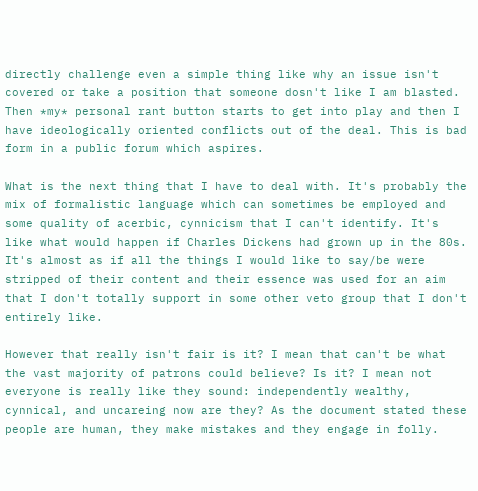directly challenge even a simple thing like why an issue isn't covered or take a position that someone dosn't like I am blasted. Then *my* personal rant button starts to get into play and then I have ideologically oriented conflicts out of the deal. This is bad form in a public forum which aspires.

What is the next thing that I have to deal with. It's probably the mix of formalistic language which can sometimes be employed and some quality of acerbic, cynnicism that I can't identify. It's like what would happen if Charles Dickens had grown up in the 80s. It's almost as if all the things I would like to say/be were stripped of their content and their essence was used for an aim that I don't totally support in some other veto group that I don't entirely like.

However that really isn't fair is it? I mean that can't be what the vast majority of patrons could believe? Is it? I mean not everyone is really like they sound: independently wealthy, cynnical, and uncareing now are they? As the document stated these people are human, they make mistakes and they engage in folly.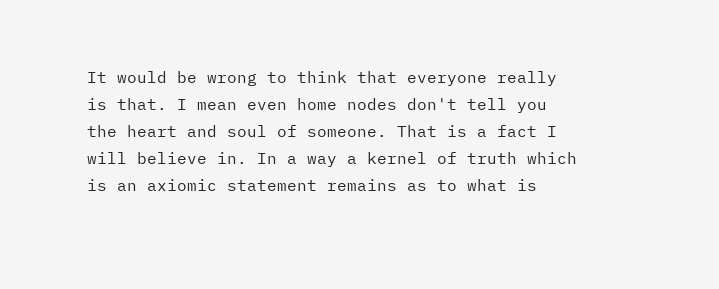It would be wrong to think that everyone really is that. I mean even home nodes don't tell you the heart and soul of someone. That is a fact I will believe in. In a way a kernel of truth which is an axiomic statement remains as to what is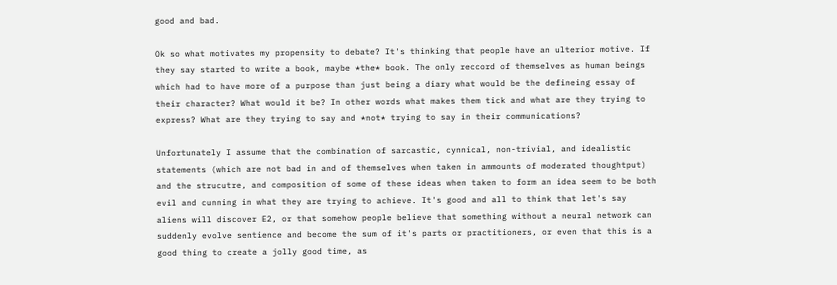good and bad.

Ok so what motivates my propensity to debate? It's thinking that people have an ulterior motive. If they say started to write a book, maybe *the* book. The only reccord of themselves as human beings which had to have more of a purpose than just being a diary what would be the defineing essay of their character? What would it be? In other words what makes them tick and what are they trying to express? What are they trying to say and *not* trying to say in their communications?

Unfortunately I assume that the combination of sarcastic, cynnical, non-trivial, and idealistic statements (which are not bad in and of themselves when taken in ammounts of moderated thoughtput) and the strucutre, and composition of some of these ideas when taken to form an idea seem to be both evil and cunning in what they are trying to achieve. It's good and all to think that let's say aliens will discover E2, or that somehow people believe that something without a neural network can suddenly evolve sentience and become the sum of it's parts or practitioners, or even that this is a good thing to create a jolly good time, as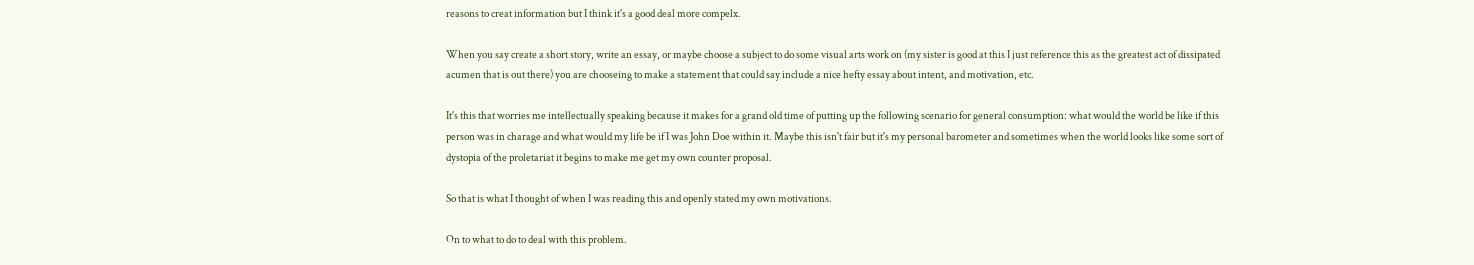reasons to creat information but I think it's a good deal more compelx.

When you say create a short story, write an essay, or maybe choose a subject to do some visual arts work on (my sister is good at this I just reference this as the greatest act of dissipated acumen that is out there) you are chooseing to make a statement that could say include a nice hefty essay about intent, and motivation, etc.

It's this that worries me intellectually speaking because it makes for a grand old time of putting up the following scenario for general consumption: what would the world be like if this person was in charage and what would my life be if I was John Doe within it. Maybe this isn't fair but it's my personal barometer and sometimes when the world looks like some sort of dystopia of the proletariat it begins to make me get my own counter proposal.

So that is what I thought of when I was reading this and openly stated my own motivations.

On to what to do to deal with this problem.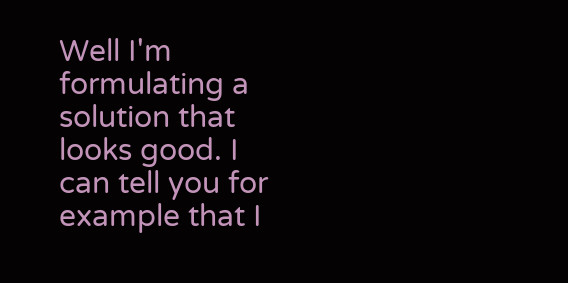Well I'm formulating a solution that looks good. I can tell you for example that I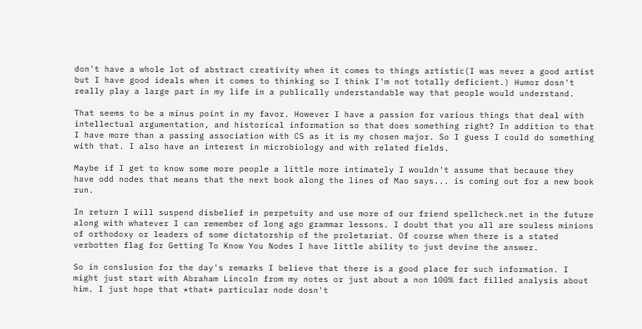don't have a whole lot of abstract creativity when it comes to things artistic(I was never a good artist but I have good ideals when it comes to thinking so I think I'm not totally deficient.) Humor dosn't really play a large part in my life in a publically understandable way that people would understand.

That seems to be a minus point in my favor. However I have a passion for various things that deal with intellectual argumentation, and historical information so that does something right? In addition to that I have more than a passing association with CS as it is my chosen major. So I guess I could do something with that. I also have an interest in microbiology and with related fields.

Maybe if I get to know some more people a little more intimately I wouldn't assume that because they have odd nodes that means that the next book along the lines of Mao says... is coming out for a new book run.

In return I will suspend disbelief in perpetuity and use more of our friend spellcheck.net in the future along with whatever I can remember of long ago grammar lessons. I doubt that you all are souless minions of orthodoxy or leaders of some dictatorship of the proletariat. Of course when there is a stated verbotten flag for Getting To Know You Nodes I have little ability to just devine the answer.

So in conslusion for the day's remarks I believe that there is a good place for such information. I might just start with Abraham Lincoln from my notes or just about a non 100% fact filled analysis about him. I just hope that *that* particular node dosn't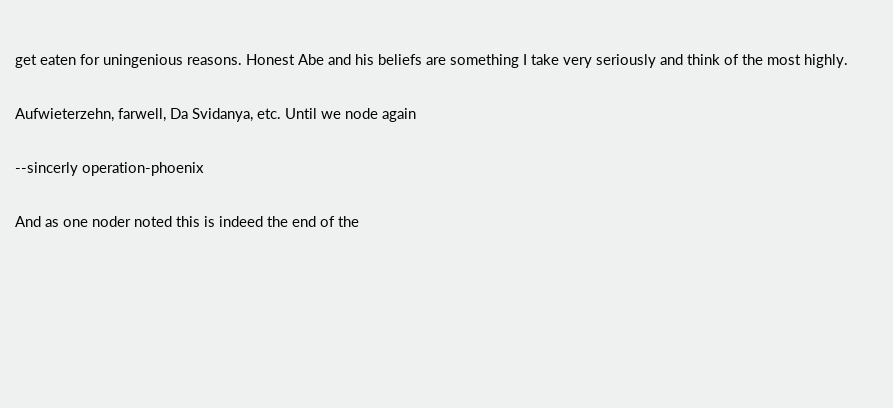get eaten for uningenious reasons. Honest Abe and his beliefs are something I take very seriously and think of the most highly.

Aufwieterzehn, farwell, Da Svidanya, etc. Until we node again

--sincerly operation-phoenix

And as one noder noted this is indeed the end of the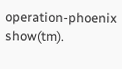operation-phoenix show(tm).